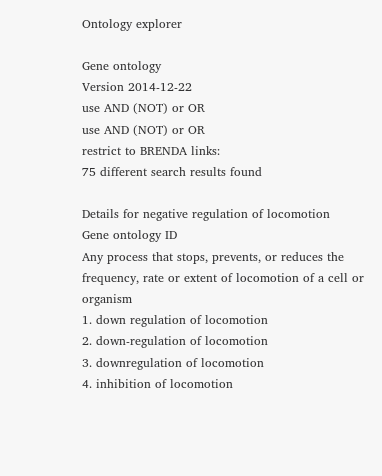Ontology explorer

Gene ontology
Version 2014-12-22
use AND (NOT) or OR
use AND (NOT) or OR
restrict to BRENDA links:
75 different search results found

Details for negative regulation of locomotion
Gene ontology ID
Any process that stops, prevents, or reduces the frequency, rate or extent of locomotion of a cell or organism
1. down regulation of locomotion
2. down-regulation of locomotion
3. downregulation of locomotion
4. inhibition of locomotion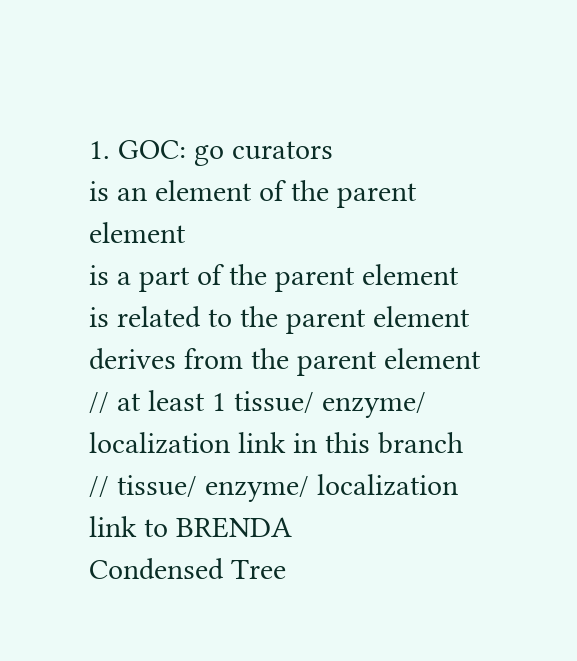1. GOC: go curators
is an element of the parent element
is a part of the parent element
is related to the parent element
derives from the parent element
// at least 1 tissue/ enzyme/ localization link in this branch
// tissue/ enzyme/ localization link to BRENDA
Condensed Tree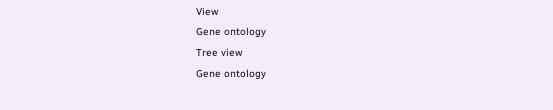View
Gene ontology
Tree view
Gene ontology